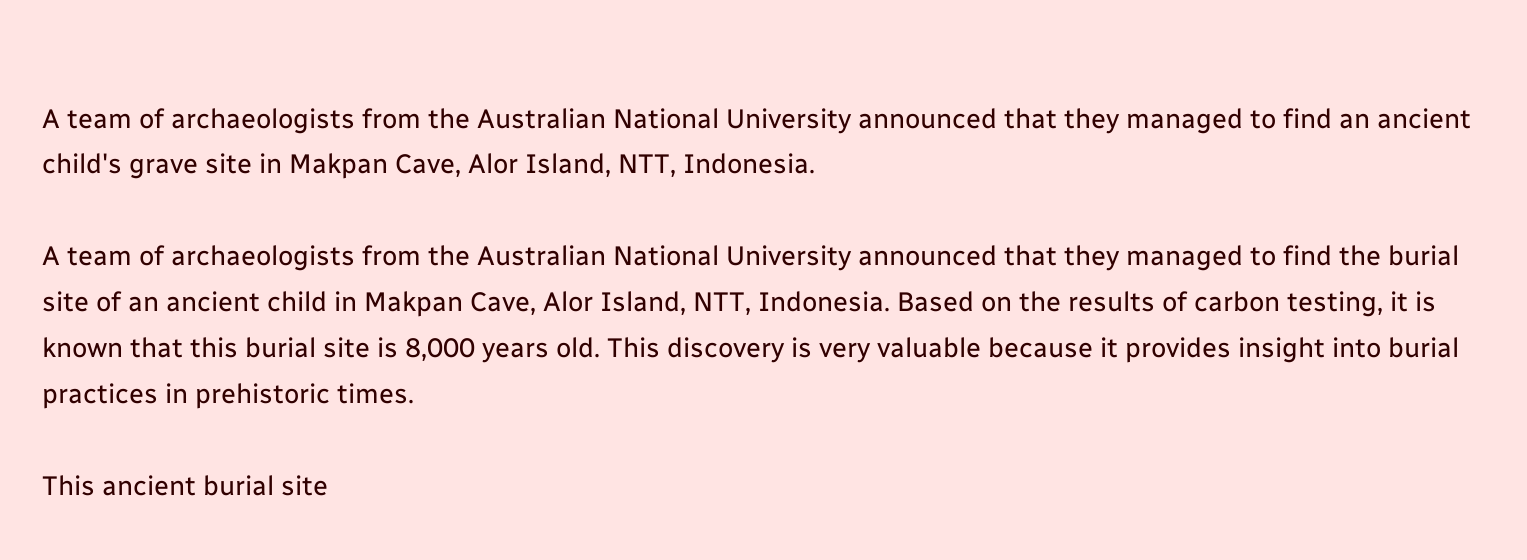A team of archaeologists from the Australian National University announced that they managed to find an ancient child's grave site in Makpan Cave, Alor Island, NTT, Indonesia.

A team of archaeologists from the Australian National University announced that they managed to find the burial site of an ancient child in Makpan Cave, Alor Island, NTT, Indonesia. Based on the results of carbon testing, it is known that this burial site is 8,000 years old. This discovery is very valuable because it provides insight into burial practices in prehistoric times.

This ancient burial site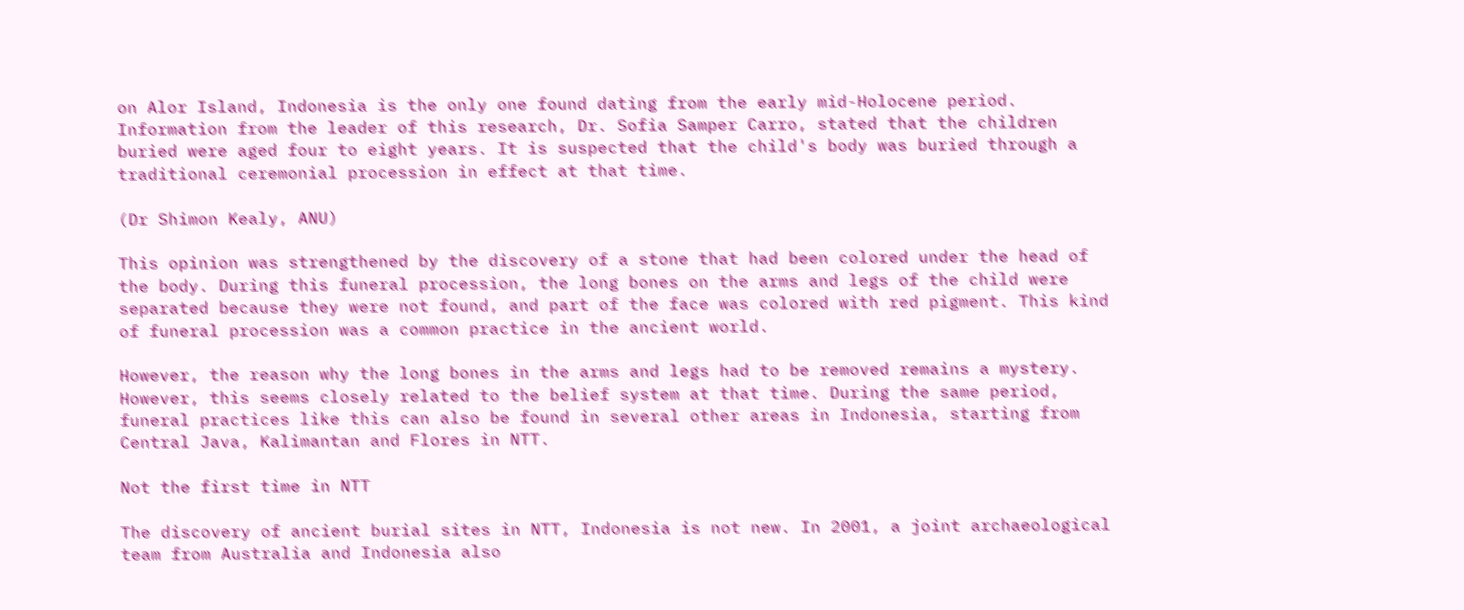on Alor Island, Indonesia is the only one found dating from the early mid-Holocene period. Information from the leader of this research, Dr. Sofia Samper Carro, stated that the children buried were aged four to eight years. It is suspected that the child's body was buried through a traditional ceremonial procession in effect at that time.

(Dr Shimon Kealy, ANU)

This opinion was strengthened by the discovery of a stone that had been colored under the head of the body. During this funeral procession, the long bones on the arms and legs of the child were separated because they were not found, and part of the face was colored with red pigment. This kind of funeral procession was a common practice in the ancient world.

However, the reason why the long bones in the arms and legs had to be removed remains a mystery. However, this seems closely related to the belief system at that time. During the same period, funeral practices like this can also be found in several other areas in Indonesia, starting from Central Java, Kalimantan and Flores in NTT.

Not the first time in NTT

The discovery of ancient burial sites in NTT, Indonesia is not new. In 2001, a joint archaeological team from Australia and Indonesia also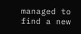managed to find a new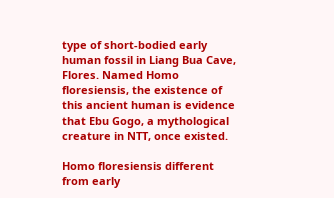type of short-bodied early human fossil in Liang Bua Cave, Flores. Named Homo floresiensis, the existence of this ancient human is evidence that Ebu Gogo, a mythological creature in NTT, once existed.

Homo floresiensis different from early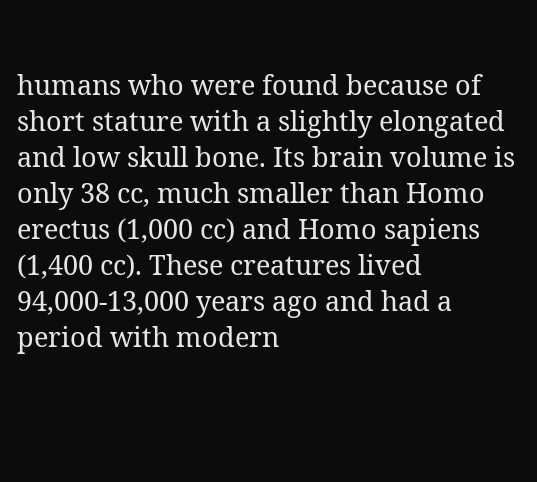humans who were found because of short stature with a slightly elongated and low skull bone. Its brain volume is only 38 cc, much smaller than Homo erectus (1,000 cc) and Homo sapiens (1,400 cc). These creatures lived 94,000-13,000 years ago and had a period with modern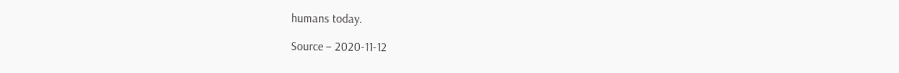humans today.

Source – 2020-11-12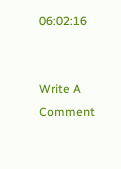06:02:16


Write A Comment